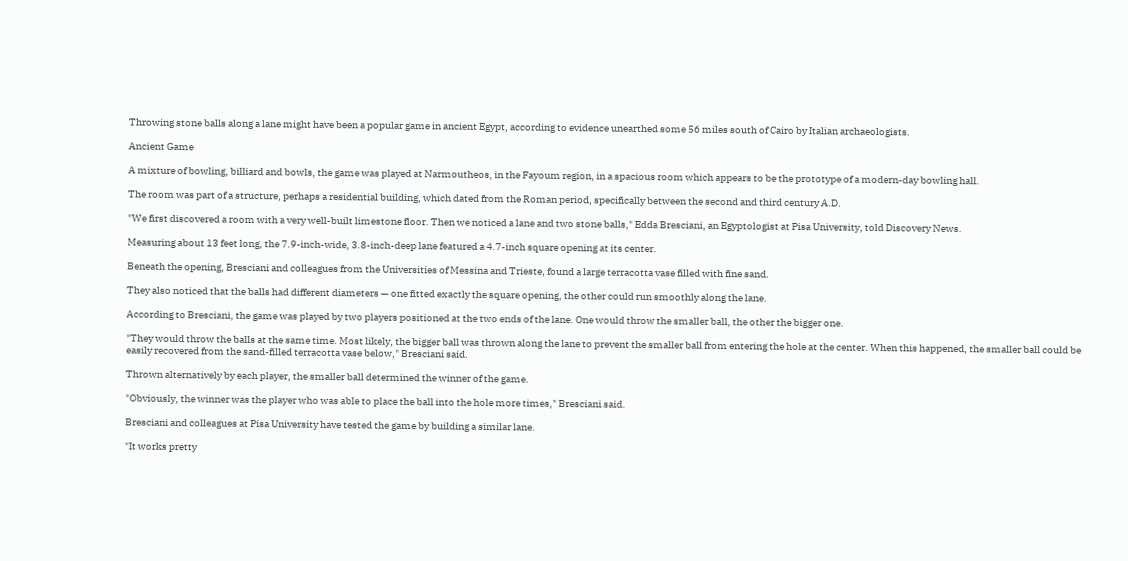Throwing stone balls along a lane might have been a popular game in ancient Egypt, according to evidence unearthed some 56 miles south of Cairo by Italian archaeologists.

Ancient Game

A mixture of bowling, billiard and bowls, the game was played at Narmoutheos, in the Fayoum region, in a spacious room which appears to be the prototype of a modern-day bowling hall.

The room was part of a structure, perhaps a residential building, which dated from the Roman period, specifically between the second and third century A.D.

"We first discovered a room with a very well-built limestone floor. Then we noticed a lane and two stone balls," Edda Bresciani, an Egyptologist at Pisa University, told Discovery News.

Measuring about 13 feet long, the 7.9-inch-wide, 3.8-inch-deep lane featured a 4.7-inch square opening at its center.

Beneath the opening, Bresciani and colleagues from the Universities of Messina and Trieste, found a large terracotta vase filled with fine sand.

They also noticed that the balls had different diameters — one fitted exactly the square opening, the other could run smoothly along the lane.

According to Bresciani, the game was played by two players positioned at the two ends of the lane. One would throw the smaller ball, the other the bigger one.

"They would throw the balls at the same time. Most likely, the bigger ball was thrown along the lane to prevent the smaller ball from entering the hole at the center. When this happened, the smaller ball could be easily recovered from the sand-filled terracotta vase below," Bresciani said.

Thrown alternatively by each player, the smaller ball determined the winner of the game.

"Obviously, the winner was the player who was able to place the ball into the hole more times," Bresciani said.

Bresciani and colleagues at Pisa University have tested the game by building a similar lane.

"It works pretty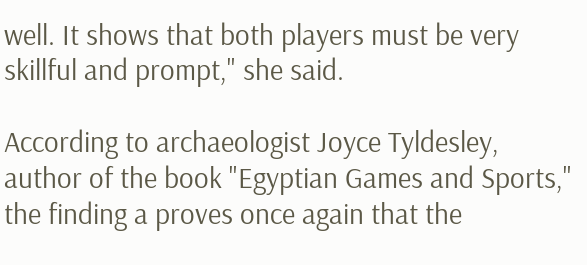well. It shows that both players must be very skillful and prompt," she said.

According to archaeologist Joyce Tyldesley, author of the book "Egyptian Games and Sports," the finding a proves once again that the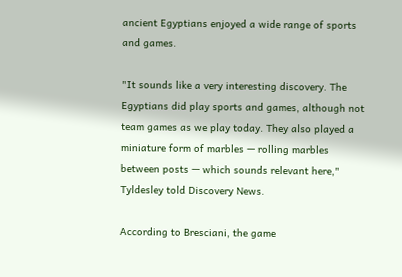ancient Egyptians enjoyed a wide range of sports and games.

"It sounds like a very interesting discovery. The Egyptians did play sports and games, although not team games as we play today. They also played a miniature form of marbles — rolling marbles between posts — which sounds relevant here," Tyldesley told Discovery News.

According to Bresciani, the game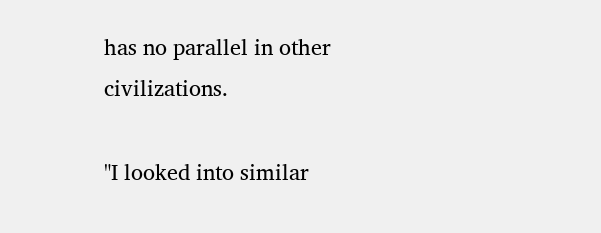has no parallel in other civilizations.

"I looked into similar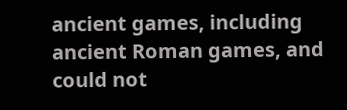ancient games, including ancient Roman games, and could not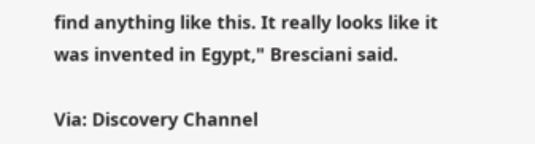find anything like this. It really looks like it was invented in Egypt," Bresciani said.

Via: Discovery Channel